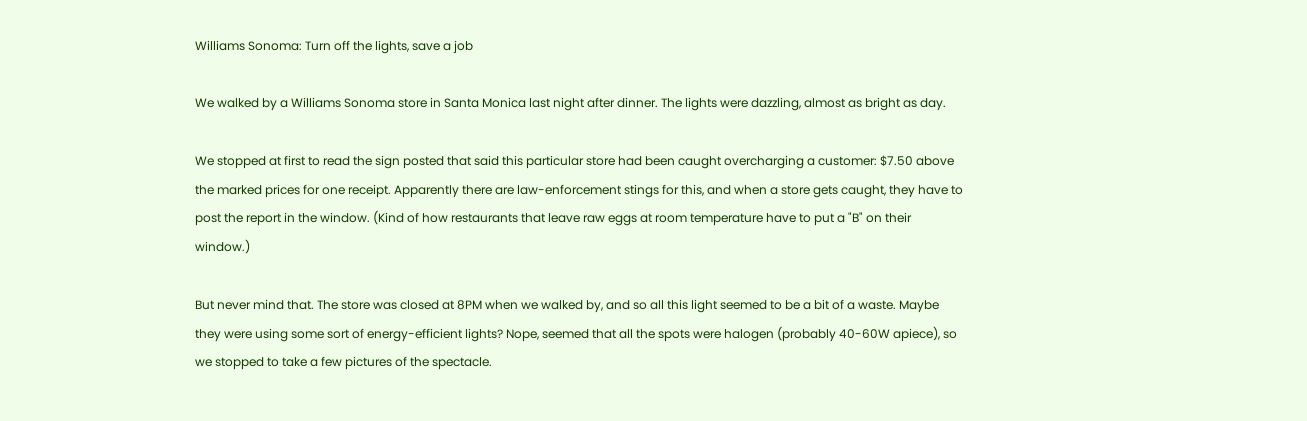Williams Sonoma: Turn off the lights, save a job

We walked by a Williams Sonoma store in Santa Monica last night after dinner. The lights were dazzling, almost as bright as day.

We stopped at first to read the sign posted that said this particular store had been caught overcharging a customer: $7.50 above the marked prices for one receipt. Apparently there are law-enforcement stings for this, and when a store gets caught, they have to post the report in the window. (Kind of how restaurants that leave raw eggs at room temperature have to put a "B" on their window.)

But never mind that. The store was closed at 8PM when we walked by, and so all this light seemed to be a bit of a waste. Maybe they were using some sort of energy-efficient lights? Nope, seemed that all the spots were halogen (probably 40-60W apiece), so we stopped to take a few pictures of the spectacle.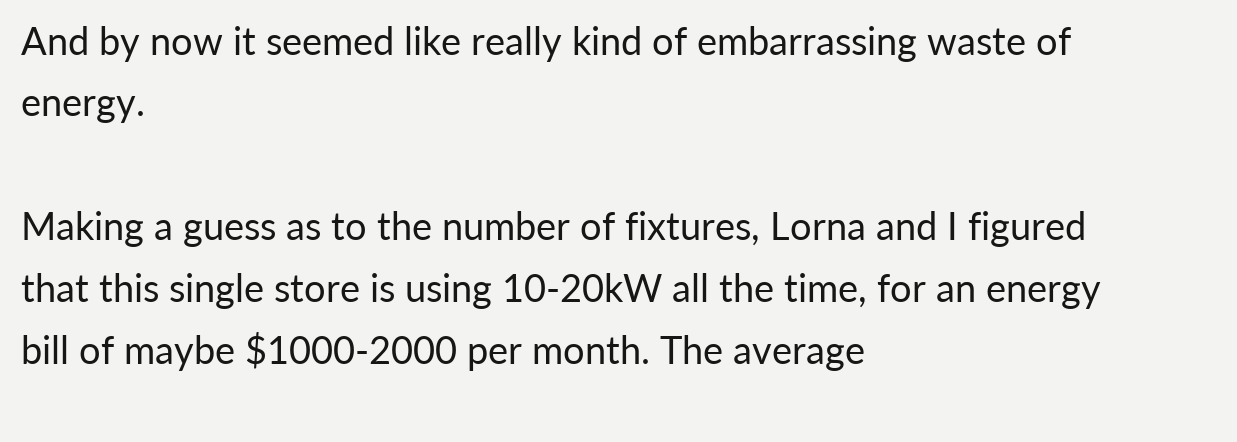And by now it seemed like really kind of embarrassing waste of energy.

Making a guess as to the number of fixtures, Lorna and I figured that this single store is using 10-20kW all the time, for an energy bill of maybe $1000-2000 per month. The average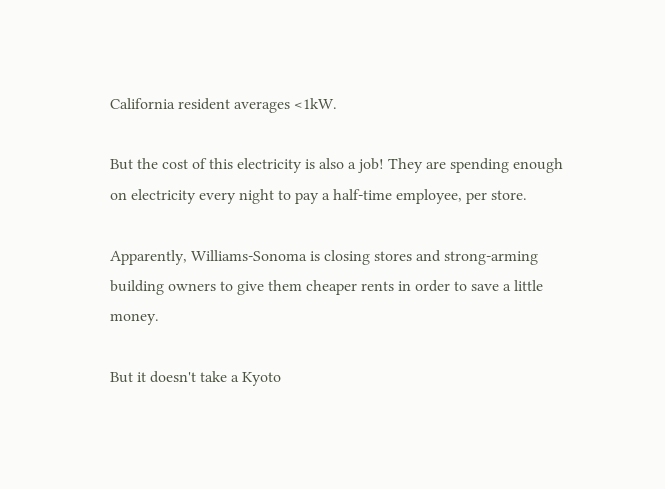California resident averages <1kW.

But the cost of this electricity is also a job! They are spending enough on electricity every night to pay a half-time employee, per store.

Apparently, Williams-Sonoma is closing stores and strong-arming building owners to give them cheaper rents in order to save a little money.

But it doesn't take a Kyoto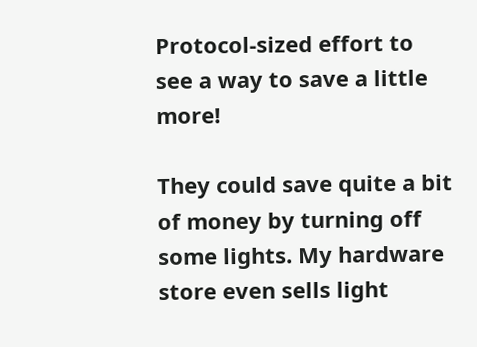Protocol-sized effort to see a way to save a little more!

They could save quite a bit of money by turning off some lights. My hardware store even sells light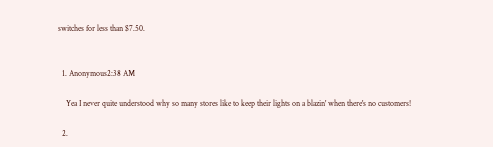switches for less than $7.50.


  1. Anonymous2:38 AM

    Yea I never quite understood why so many stores like to keep their lights on a blazin' when there's no customers!

  2.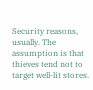Security reasons, usually. The assumption is that thieves tend not to target well-lit stores.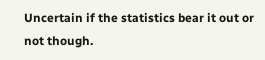Uncertain if the statistics bear it out or not though.